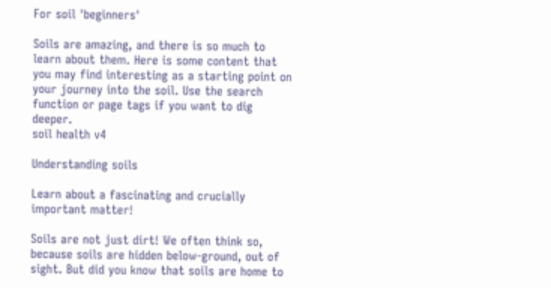For soil 'beginners'

Soils are amazing, and there is so much to learn about them. Here is some content that you may find interesting as a starting point on your journey into the soil. Use the search function or page tags if you want to dig deeper.
soil health v4

Understanding soils

Learn about a fascinating and crucially important matter!

Soils are not just dirt! We often think so, because soils are hidden below-ground, out of sight. But did you know that soils are home to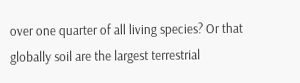over one quarter of all living species? Or that globally soil are the largest terrestrial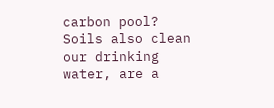carbon pool? Soils also clean our drinking water, are a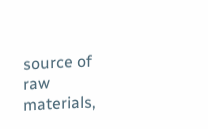source of raw materials,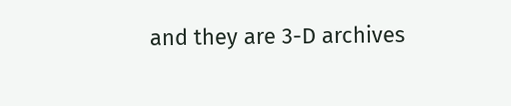and they are 3-D archives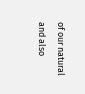of our natural and also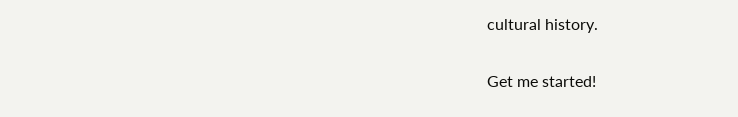cultural history.

Get me started!